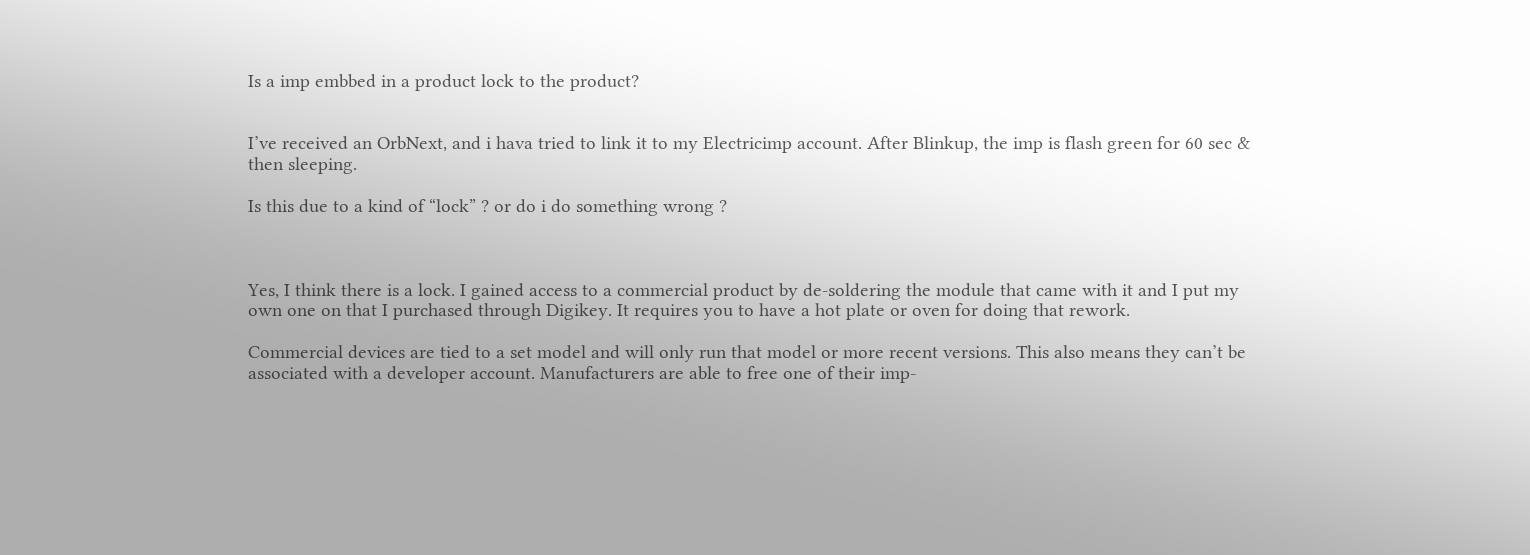Is a imp embbed in a product lock to the product?


I’ve received an OrbNext, and i hava tried to link it to my Electricimp account. After Blinkup, the imp is flash green for 60 sec & then sleeping.

Is this due to a kind of “lock” ? or do i do something wrong ?



Yes, I think there is a lock. I gained access to a commercial product by de-soldering the module that came with it and I put my own one on that I purchased through Digikey. It requires you to have a hot plate or oven for doing that rework.

Commercial devices are tied to a set model and will only run that model or more recent versions. This also means they can’t be associated with a developer account. Manufacturers are able to free one of their imp-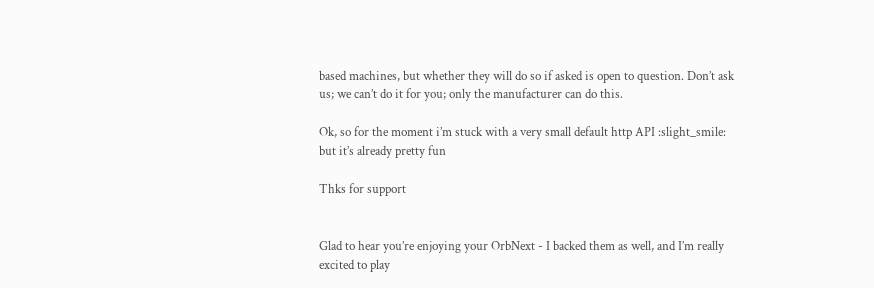based machines, but whether they will do so if asked is open to question. Don’t ask us; we can’t do it for you; only the manufacturer can do this.

Ok, so for the moment i’m stuck with a very small default http API :slight_smile: but it’s already pretty fun

Thks for support


Glad to hear you’re enjoying your OrbNext - I backed them as well, and I’m really excited to play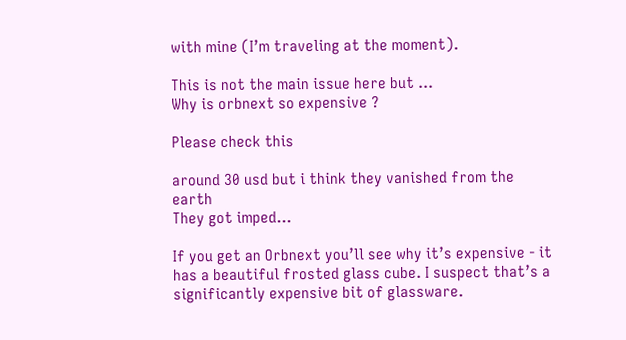with mine (I’m traveling at the moment).

This is not the main issue here but …
Why is orbnext so expensive ?

Please check this

around 30 usd but i think they vanished from the earth
They got imped…

If you get an Orbnext you’ll see why it’s expensive - it has a beautiful frosted glass cube. I suspect that’s a significantly expensive bit of glassware.